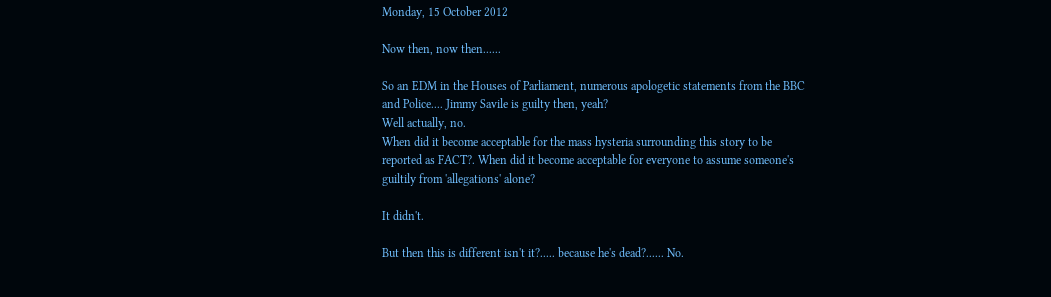Monday, 15 October 2012

Now then, now then......

So an EDM in the Houses of Parliament, numerous apologetic statements from the BBC and Police.... Jimmy Savile is guilty then, yeah?
Well actually, no.
When did it become acceptable for the mass hysteria surrounding this story to be reported as FACT?. When did it become acceptable for everyone to assume someone's guiltily from 'allegations' alone?

It didn't.

But then this is different isn't it?..... because he's dead?...... No.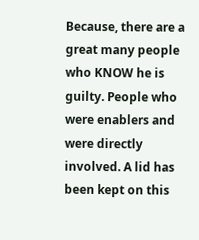Because, there are a great many people who KNOW he is guilty. People who were enablers and were directly involved. A lid has been kept on this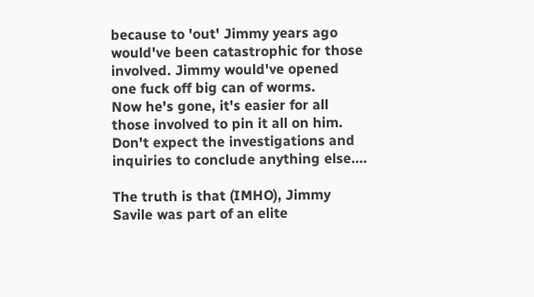because to 'out' Jimmy years ago would've been catastrophic for those involved. Jimmy would've opened one fuck off big can of worms.
Now he's gone, it's easier for all those involved to pin it all on him.
Don't expect the investigations and inquiries to conclude anything else....

The truth is that (IMHO), Jimmy Savile was part of an elite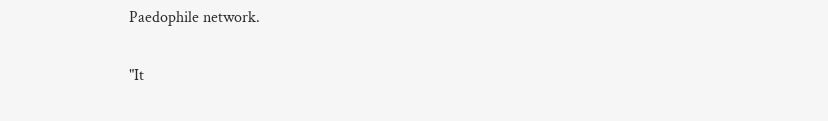Paedophile network.

"It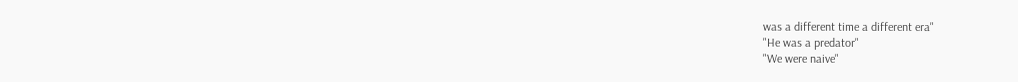was a different time a different era"
"He was a predator"
"We were naive"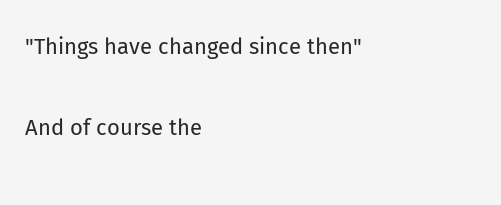"Things have changed since then"

And of course the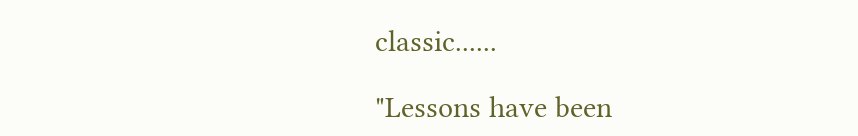classic......

"Lessons have been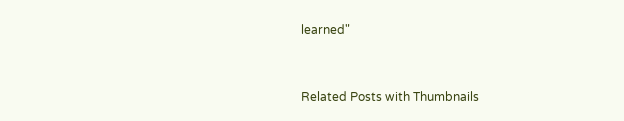learned"



Related Posts with Thumbnails